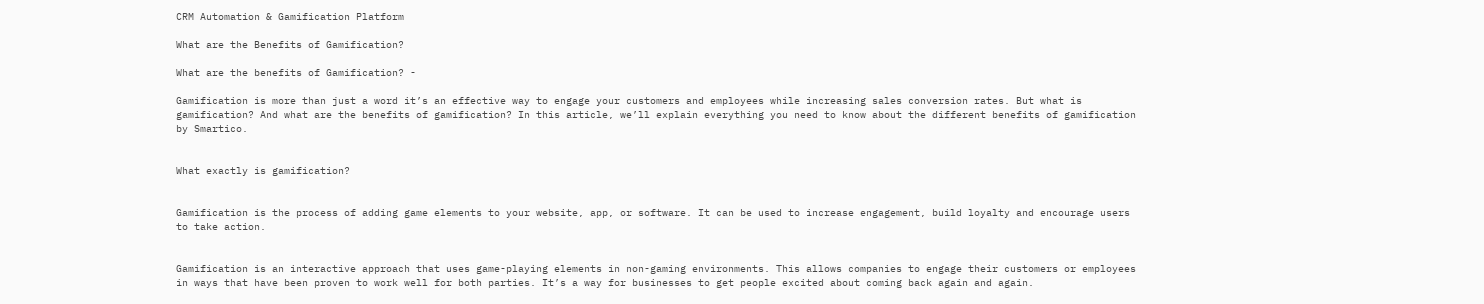CRM Automation & Gamification Platform

What are the Benefits of Gamification?

What are the benefits of Gamification? -

Gamification is more than just a word it’s an effective way to engage your customers and employees while increasing sales conversion rates. But what is gamification? And what are the benefits of gamification? In this article, we’ll explain everything you need to know about the different benefits of gamification by Smartico.


What exactly is gamification?


Gamification is the process of adding game elements to your website, app, or software. It can be used to increase engagement, build loyalty and encourage users to take action.


Gamification is an interactive approach that uses game-playing elements in non-gaming environments. This allows companies to engage their customers or employees in ways that have been proven to work well for both parties. It’s a way for businesses to get people excited about coming back again and again.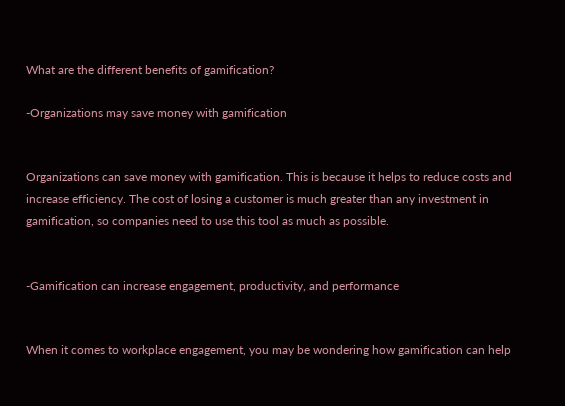What are the different benefits of gamification?

-Organizations may save money with gamification


Organizations can save money with gamification. This is because it helps to reduce costs and increase efficiency. The cost of losing a customer is much greater than any investment in gamification, so companies need to use this tool as much as possible.


-Gamification can increase engagement, productivity, and performance


When it comes to workplace engagement, you may be wondering how gamification can help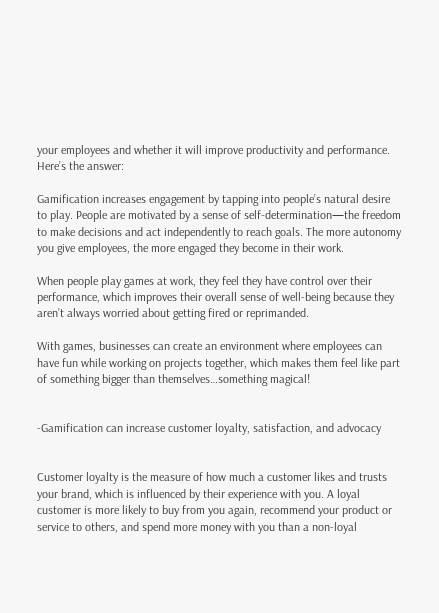your employees and whether it will improve productivity and performance. Here’s the answer:

Gamification increases engagement by tapping into people’s natural desire to play. People are motivated by a sense of self-determination—the freedom to make decisions and act independently to reach goals. The more autonomy you give employees, the more engaged they become in their work.

When people play games at work, they feel they have control over their performance, which improves their overall sense of well-being because they aren’t always worried about getting fired or reprimanded.

With games, businesses can create an environment where employees can have fun while working on projects together, which makes them feel like part of something bigger than themselves…something magical!


-Gamification can increase customer loyalty, satisfaction, and advocacy


Customer loyalty is the measure of how much a customer likes and trusts your brand, which is influenced by their experience with you. A loyal customer is more likely to buy from you again, recommend your product or service to others, and spend more money with you than a non-loyal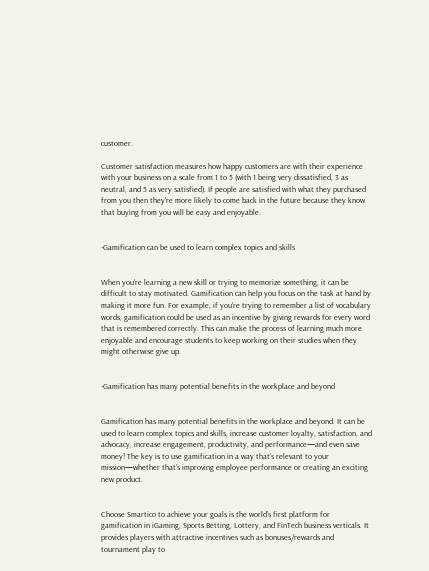customer.

Customer satisfaction measures how happy customers are with their experience with your business on a scale from 1 to 5 (with 1 being very dissatisfied, 3 as neutral, and 5 as very satisfied). If people are satisfied with what they purchased from you then they’re more likely to come back in the future because they know that buying from you will be easy and enjoyable.


-Gamification can be used to learn complex topics and skills


When you’re learning a new skill or trying to memorize something, it can be difficult to stay motivated. Gamification can help you focus on the task at hand by making it more fun. For example, if you’re trying to remember a list of vocabulary words, gamification could be used as an incentive by giving rewards for every word that is remembered correctly. This can make the process of learning much more enjoyable and encourage students to keep working on their studies when they might otherwise give up.


-Gamification has many potential benefits in the workplace and beyond


Gamification has many potential benefits in the workplace and beyond. It can be used to learn complex topics and skills, increase customer loyalty, satisfaction, and advocacy, increase engagement, productivity, and performance—and even save money! The key is to use gamification in a way that’s relevant to your mission—whether that’s improving employee performance or creating an exciting new product.


Choose Smartico to achieve your goals is the world’s first platform for gamification in iGaming, Sports Betting, Lottery, and FinTech business verticals. It provides players with attractive incentives such as bonuses/rewards and tournament play to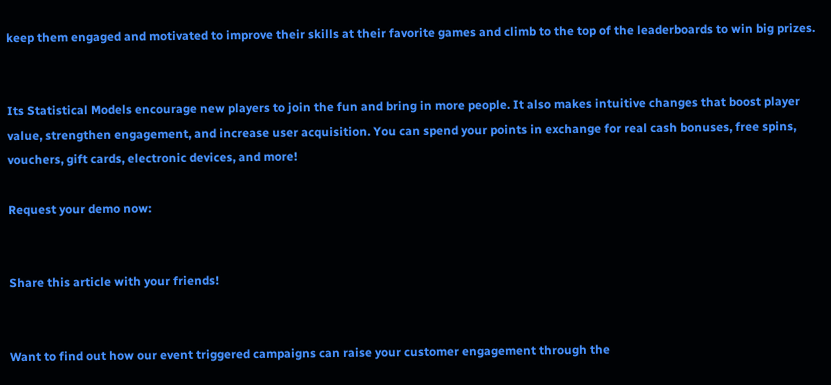keep them engaged and motivated to improve their skills at their favorite games and climb to the top of the leaderboards to win big prizes.


Its Statistical Models encourage new players to join the fun and bring in more people. It also makes intuitive changes that boost player value, strengthen engagement, and increase user acquisition. You can spend your points in exchange for real cash bonuses, free spins, vouchers, gift cards, electronic devices, and more!

Request your demo now:


Share this article with your friends!


Want to find out how our event triggered campaigns can raise your customer engagement through the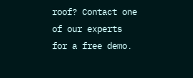roof? Contact one of our experts for a free demo.